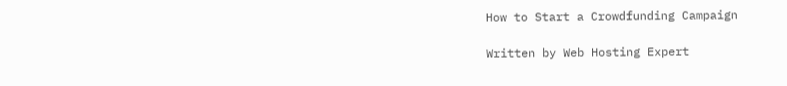How to Start a Crowdfunding Campaign

Written by Web Hosting Expert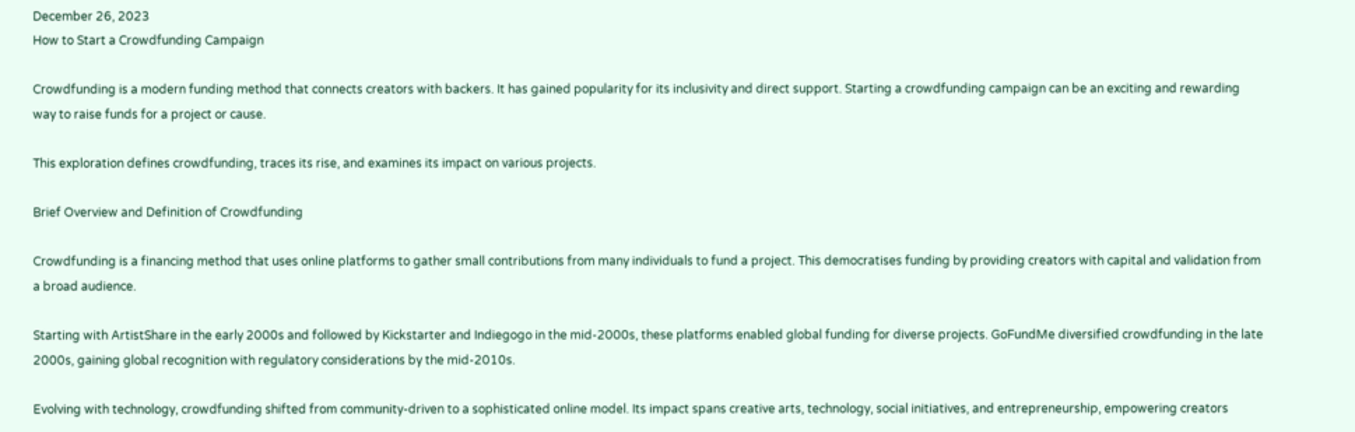December 26, 2023
How to Start a Crowdfunding Campaign

Crowdfunding is a modern funding method that connects creators with backers. It has gained popularity for its inclusivity and direct support. Starting a crowdfunding campaign can be an exciting and rewarding way to raise funds for a project or cause.

This exploration defines crowdfunding, traces its rise, and examines its impact on various projects.

Brief Overview and Definition of Crowdfunding

Crowdfunding is a financing method that uses online platforms to gather small contributions from many individuals to fund a project. This democratises funding by providing creators with capital and validation from a broad audience.

Starting with ArtistShare in the early 2000s and followed by Kickstarter and Indiegogo in the mid-2000s, these platforms enabled global funding for diverse projects. GoFundMe diversified crowdfunding in the late 2000s, gaining global recognition with regulatory considerations by the mid-2010s.

Evolving with technology, crowdfunding shifted from community-driven to a sophisticated online model. Its impact spans creative arts, technology, social initiatives, and entrepreneurship, empowering creators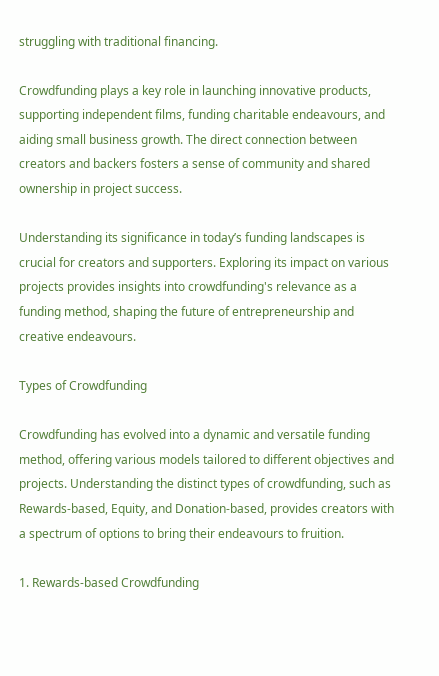struggling with traditional financing.

Crowdfunding plays a key role in launching innovative products, supporting independent films, funding charitable endeavours, and aiding small business growth. The direct connection between creators and backers fosters a sense of community and shared ownership in project success.

Understanding its significance in today’s funding landscapes is crucial for creators and supporters. Exploring its impact on various projects provides insights into crowdfunding's relevance as a funding method, shaping the future of entrepreneurship and creative endeavours.

Types of Crowdfunding

Crowdfunding has evolved into a dynamic and versatile funding method, offering various models tailored to different objectives and projects. Understanding the distinct types of crowdfunding, such as Rewards-based, Equity, and Donation-based, provides creators with a spectrum of options to bring their endeavours to fruition.

1. Rewards-based Crowdfunding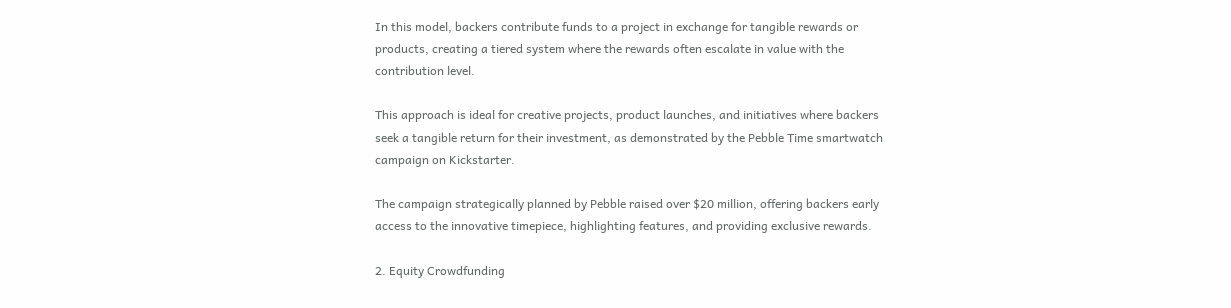In this model, backers contribute funds to a project in exchange for tangible rewards or products, creating a tiered system where the rewards often escalate in value with the contribution level.

This approach is ideal for creative projects, product launches, and initiatives where backers seek a tangible return for their investment, as demonstrated by the Pebble Time smartwatch campaign on Kickstarter.

The campaign strategically planned by Pebble raised over $20 million, offering backers early access to the innovative timepiece, highlighting features, and providing exclusive rewards.

2. Equity Crowdfunding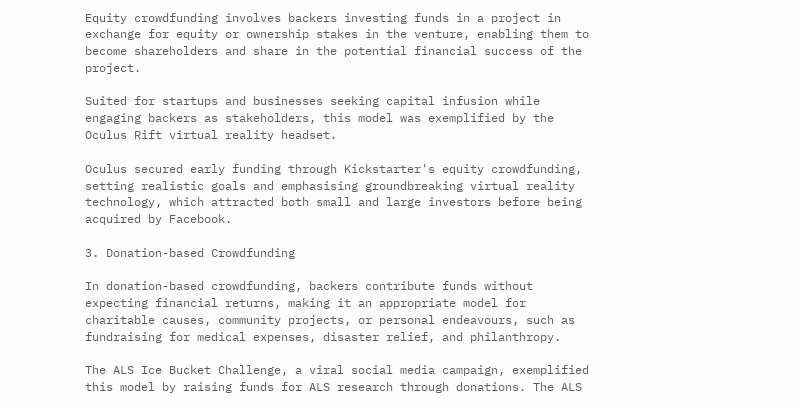Equity crowdfunding involves backers investing funds in a project in exchange for equity or ownership stakes in the venture, enabling them to become shareholders and share in the potential financial success of the project.

Suited for startups and businesses seeking capital infusion while engaging backers as stakeholders, this model was exemplified by the Oculus Rift virtual reality headset.

Oculus secured early funding through Kickstarter's equity crowdfunding, setting realistic goals and emphasising groundbreaking virtual reality technology, which attracted both small and large investors before being acquired by Facebook.

3. Donation-based Crowdfunding

In donation-based crowdfunding, backers contribute funds without expecting financial returns, making it an appropriate model for charitable causes, community projects, or personal endeavours, such as fundraising for medical expenses, disaster relief, and philanthropy.

The ALS Ice Bucket Challenge, a viral social media campaign, exemplified this model by raising funds for ALS research through donations. The ALS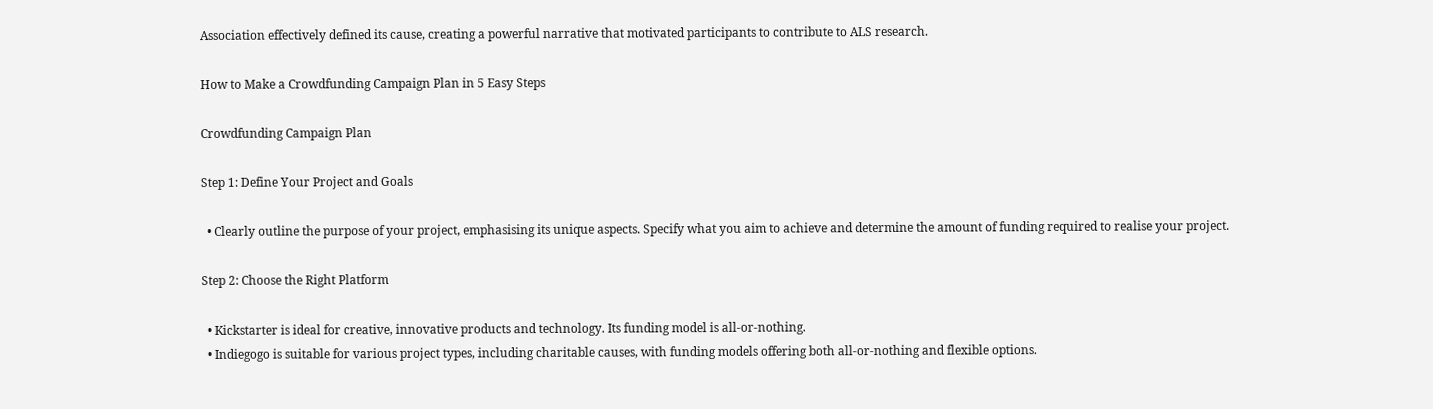Association effectively defined its cause, creating a powerful narrative that motivated participants to contribute to ALS research.

How to Make a Crowdfunding Campaign Plan in 5 Easy Steps

Crowdfunding Campaign Plan

Step 1: Define Your Project and Goals

  • Clearly outline the purpose of your project, emphasising its unique aspects. Specify what you aim to achieve and determine the amount of funding required to realise your project.

Step 2: Choose the Right Platform

  • Kickstarter is ideal for creative, innovative products and technology. Its funding model is all-or-nothing.
  • Indiegogo is suitable for various project types, including charitable causes, with funding models offering both all-or-nothing and flexible options.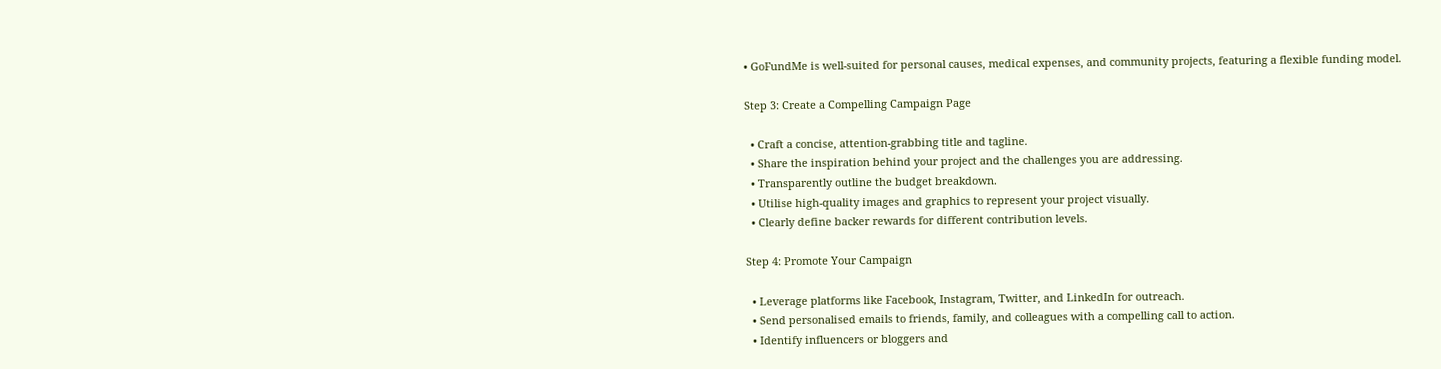• GoFundMe is well-suited for personal causes, medical expenses, and community projects, featuring a flexible funding model.

Step 3: Create a Compelling Campaign Page

  • Craft a concise, attention-grabbing title and tagline.
  • Share the inspiration behind your project and the challenges you are addressing.
  • Transparently outline the budget breakdown.
  • Utilise high-quality images and graphics to represent your project visually.
  • Clearly define backer rewards for different contribution levels.

Step 4: Promote Your Campaign

  • Leverage platforms like Facebook, Instagram, Twitter, and LinkedIn for outreach.
  • Send personalised emails to friends, family, and colleagues with a compelling call to action.
  • Identify influencers or bloggers and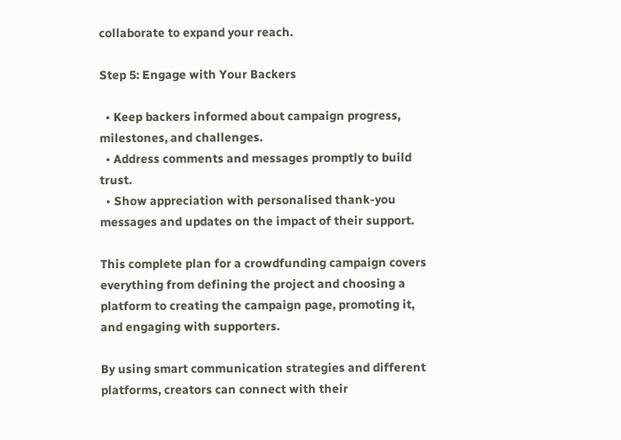collaborate to expand your reach.

Step 5: Engage with Your Backers

  • Keep backers informed about campaign progress, milestones, and challenges.
  • Address comments and messages promptly to build trust.
  • Show appreciation with personalised thank-you messages and updates on the impact of their support.

This complete plan for a crowdfunding campaign covers everything from defining the project and choosing a platform to creating the campaign page, promoting it, and engaging with supporters.

By using smart communication strategies and different platforms, creators can connect with their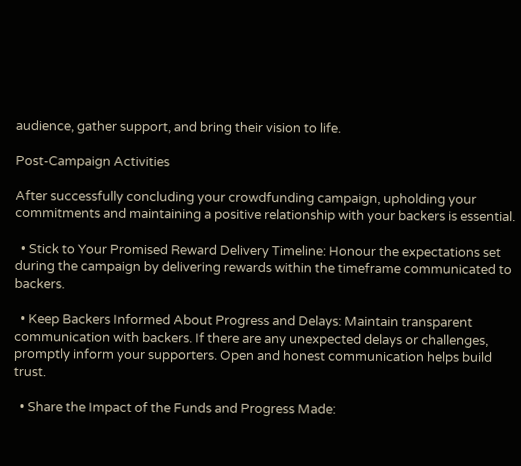audience, gather support, and bring their vision to life.

Post-Campaign Activities

After successfully concluding your crowdfunding campaign, upholding your commitments and maintaining a positive relationship with your backers is essential.

  • Stick to Your Promised Reward Delivery Timeline: Honour the expectations set during the campaign by delivering rewards within the timeframe communicated to backers.

  • Keep Backers Informed About Progress and Delays: Maintain transparent communication with backers. If there are any unexpected delays or challenges, promptly inform your supporters. Open and honest communication helps build trust.

  • Share the Impact of the Funds and Progress Made: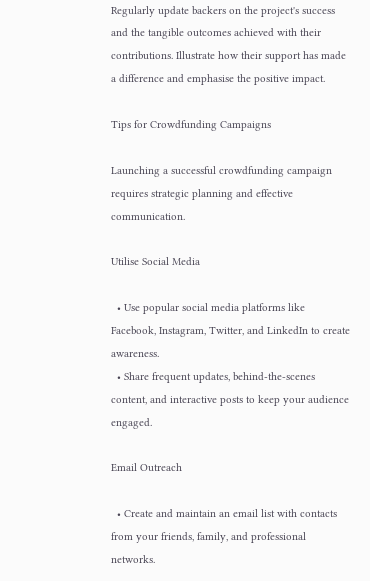Regularly update backers on the project's success and the tangible outcomes achieved with their contributions. Illustrate how their support has made a difference and emphasise the positive impact.

Tips for Crowdfunding Campaigns

Launching a successful crowdfunding campaign requires strategic planning and effective communication.

Utilise Social Media

  • Use popular social media platforms like Facebook, Instagram, Twitter, and LinkedIn to create awareness.
  • Share frequent updates, behind-the-scenes content, and interactive posts to keep your audience engaged.

Email Outreach

  • Create and maintain an email list with contacts from your friends, family, and professional networks.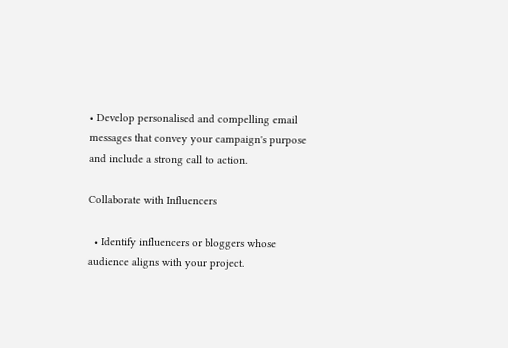• Develop personalised and compelling email messages that convey your campaign's purpose and include a strong call to action.

Collaborate with Influencers

  • Identify influencers or bloggers whose audience aligns with your project.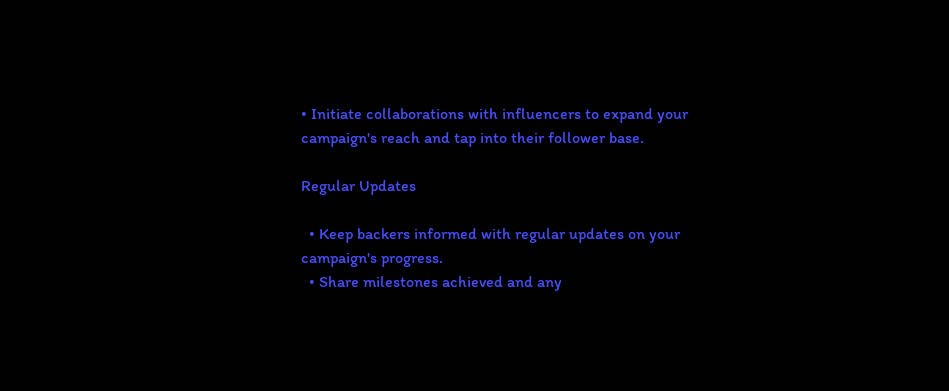• Initiate collaborations with influencers to expand your campaign's reach and tap into their follower base.

Regular Updates

  • Keep backers informed with regular updates on your campaign's progress.
  • Share milestones achieved and any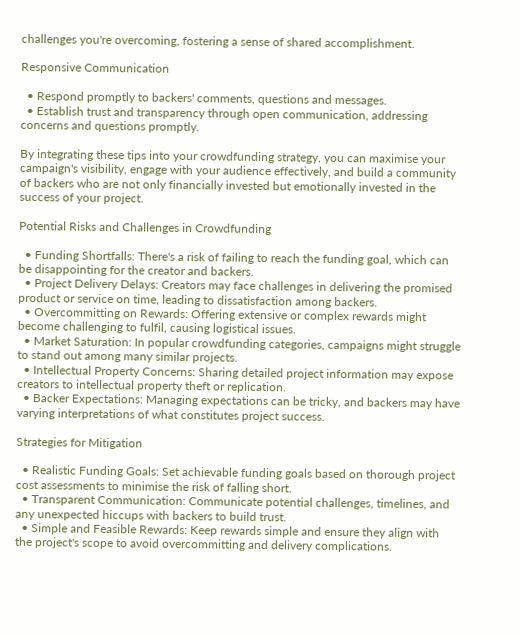challenges you're overcoming, fostering a sense of shared accomplishment.

Responsive Communication

  • Respond promptly to backers' comments, questions and messages.
  • Establish trust and transparency through open communication, addressing concerns and questions promptly.

By integrating these tips into your crowdfunding strategy, you can maximise your campaign's visibility, engage with your audience effectively, and build a community of backers who are not only financially invested but emotionally invested in the success of your project.

Potential Risks and Challenges in Crowdfunding

  • Funding Shortfalls: There's a risk of failing to reach the funding goal, which can be disappointing for the creator and backers.
  • Project Delivery Delays: Creators may face challenges in delivering the promised product or service on time, leading to dissatisfaction among backers.
  • Overcommitting on Rewards: Offering extensive or complex rewards might become challenging to fulfil, causing logistical issues.
  • Market Saturation: In popular crowdfunding categories, campaigns might struggle to stand out among many similar projects.
  • Intellectual Property Concerns: Sharing detailed project information may expose creators to intellectual property theft or replication.
  • Backer Expectations: Managing expectations can be tricky, and backers may have varying interpretations of what constitutes project success.

Strategies for Mitigation

  • Realistic Funding Goals: Set achievable funding goals based on thorough project cost assessments to minimise the risk of falling short.
  • Transparent Communication: Communicate potential challenges, timelines, and any unexpected hiccups with backers to build trust.
  • Simple and Feasible Rewards: Keep rewards simple and ensure they align with the project's scope to avoid overcommitting and delivery complications.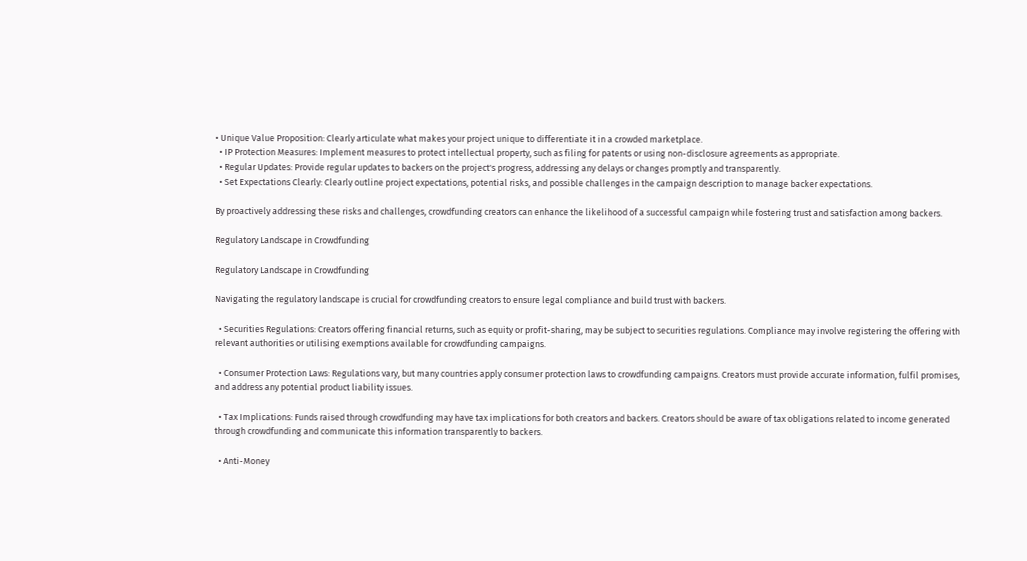• Unique Value Proposition: Clearly articulate what makes your project unique to differentiate it in a crowded marketplace.
  • IP Protection Measures: Implement measures to protect intellectual property, such as filing for patents or using non-disclosure agreements as appropriate.
  • Regular Updates: Provide regular updates to backers on the project's progress, addressing any delays or changes promptly and transparently.
  • Set Expectations Clearly: Clearly outline project expectations, potential risks, and possible challenges in the campaign description to manage backer expectations.

By proactively addressing these risks and challenges, crowdfunding creators can enhance the likelihood of a successful campaign while fostering trust and satisfaction among backers.

Regulatory Landscape in Crowdfunding

Regulatory Landscape in Crowdfunding

Navigating the regulatory landscape is crucial for crowdfunding creators to ensure legal compliance and build trust with backers.

  • Securities Regulations: Creators offering financial returns, such as equity or profit-sharing, may be subject to securities regulations. Compliance may involve registering the offering with relevant authorities or utilising exemptions available for crowdfunding campaigns.

  • Consumer Protection Laws: Regulations vary, but many countries apply consumer protection laws to crowdfunding campaigns. Creators must provide accurate information, fulfil promises, and address any potential product liability issues.

  • Tax Implications: Funds raised through crowdfunding may have tax implications for both creators and backers. Creators should be aware of tax obligations related to income generated through crowdfunding and communicate this information transparently to backers.

  • Anti-Money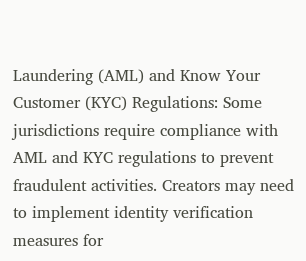Laundering (AML) and Know Your Customer (KYC) Regulations: Some jurisdictions require compliance with AML and KYC regulations to prevent fraudulent activities. Creators may need to implement identity verification measures for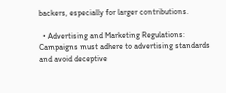backers, especially for larger contributions.

  • Advertising and Marketing Regulations: Campaigns must adhere to advertising standards and avoid deceptive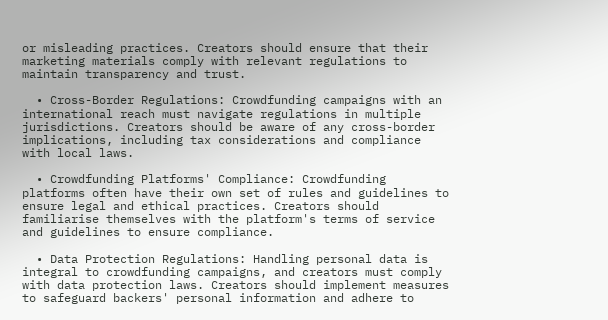or misleading practices. Creators should ensure that their marketing materials comply with relevant regulations to maintain transparency and trust.

  • Cross-Border Regulations: Crowdfunding campaigns with an international reach must navigate regulations in multiple jurisdictions. Creators should be aware of any cross-border implications, including tax considerations and compliance with local laws.

  • Crowdfunding Platforms' Compliance: Crowdfunding platforms often have their own set of rules and guidelines to ensure legal and ethical practices. Creators should familiarise themselves with the platform's terms of service and guidelines to ensure compliance.

  • Data Protection Regulations: Handling personal data is integral to crowdfunding campaigns, and creators must comply with data protection laws. Creators should implement measures to safeguard backers' personal information and adhere to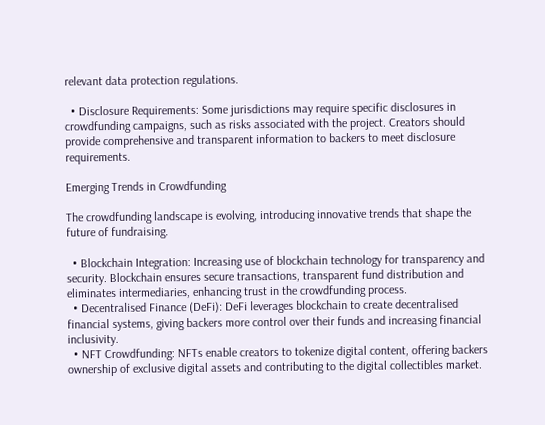relevant data protection regulations.

  • Disclosure Requirements: Some jurisdictions may require specific disclosures in crowdfunding campaigns, such as risks associated with the project. Creators should provide comprehensive and transparent information to backers to meet disclosure requirements.

Emerging Trends in Crowdfunding

The crowdfunding landscape is evolving, introducing innovative trends that shape the future of fundraising.

  • Blockchain Integration: Increasing use of blockchain technology for transparency and security. Blockchain ensures secure transactions, transparent fund distribution and eliminates intermediaries, enhancing trust in the crowdfunding process.
  • Decentralised Finance (DeFi): DeFi leverages blockchain to create decentralised financial systems, giving backers more control over their funds and increasing financial inclusivity.
  • NFT Crowdfunding: NFTs enable creators to tokenize digital content, offering backers ownership of exclusive digital assets and contributing to the digital collectibles market.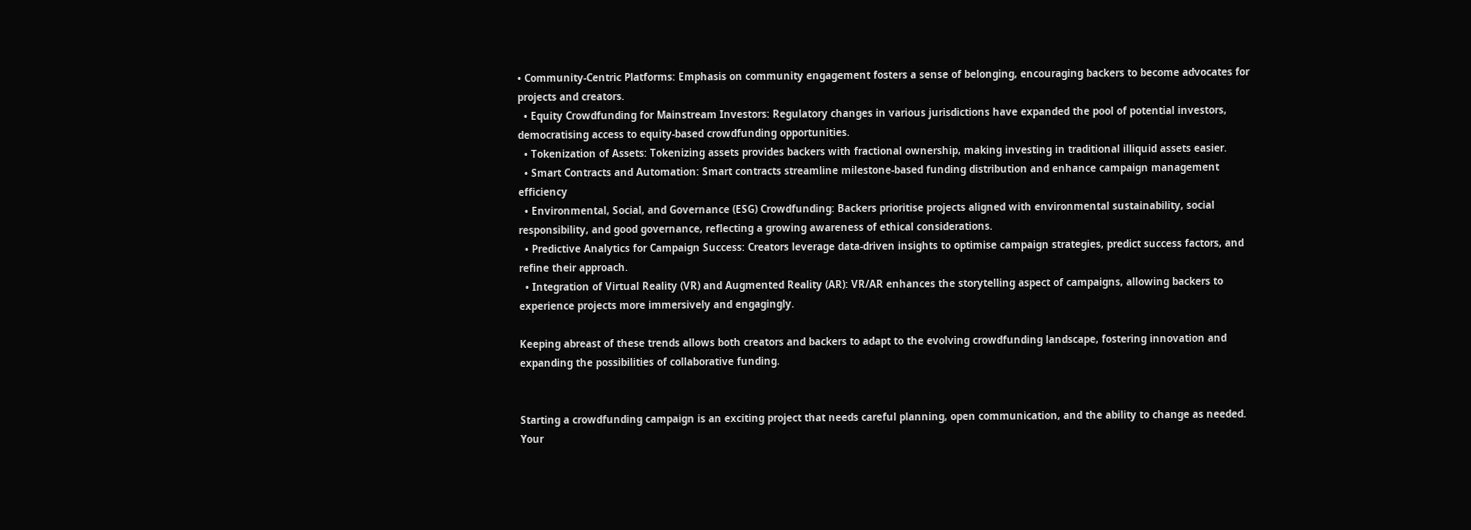• Community-Centric Platforms: Emphasis on community engagement fosters a sense of belonging, encouraging backers to become advocates for projects and creators.
  • Equity Crowdfunding for Mainstream Investors: Regulatory changes in various jurisdictions have expanded the pool of potential investors, democratising access to equity-based crowdfunding opportunities.
  • Tokenization of Assets: Tokenizing assets provides backers with fractional ownership, making investing in traditional illiquid assets easier.
  • Smart Contracts and Automation: Smart contracts streamline milestone-based funding distribution and enhance campaign management efficiency
  • Environmental, Social, and Governance (ESG) Crowdfunding: Backers prioritise projects aligned with environmental sustainability, social responsibility, and good governance, reflecting a growing awareness of ethical considerations.
  • Predictive Analytics for Campaign Success: Creators leverage data-driven insights to optimise campaign strategies, predict success factors, and refine their approach.
  • Integration of Virtual Reality (VR) and Augmented Reality (AR): VR/AR enhances the storytelling aspect of campaigns, allowing backers to experience projects more immersively and engagingly.

Keeping abreast of these trends allows both creators and backers to adapt to the evolving crowdfunding landscape, fostering innovation and expanding the possibilities of collaborative funding.


Starting a crowdfunding campaign is an exciting project that needs careful planning, open communication, and the ability to change as needed. Your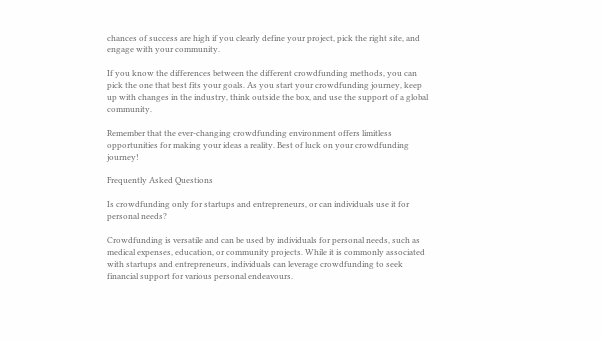chances of success are high if you clearly define your project, pick the right site, and engage with your community.

If you know the differences between the different crowdfunding methods, you can pick the one that best fits your goals. As you start your crowdfunding journey, keep up with changes in the industry, think outside the box, and use the support of a global community.

Remember that the ever-changing crowdfunding environment offers limitless opportunities for making your ideas a reality. Best of luck on your crowdfunding journey!

Frequently Asked Questions

Is crowdfunding only for startups and entrepreneurs, or can individuals use it for personal needs?

Crowdfunding is versatile and can be used by individuals for personal needs, such as medical expenses, education, or community projects. While it is commonly associated with startups and entrepreneurs, individuals can leverage crowdfunding to seek financial support for various personal endeavours.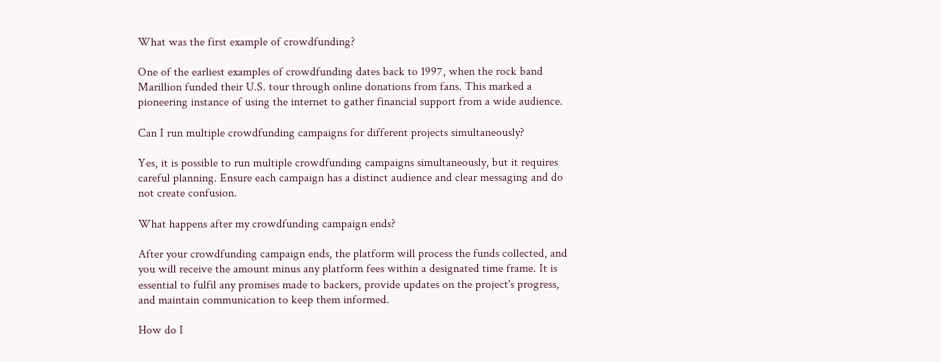What was the first example of crowdfunding?

One of the earliest examples of crowdfunding dates back to 1997, when the rock band Marillion funded their U.S. tour through online donations from fans. This marked a pioneering instance of using the internet to gather financial support from a wide audience.

Can I run multiple crowdfunding campaigns for different projects simultaneously?

Yes, it is possible to run multiple crowdfunding campaigns simultaneously, but it requires careful planning. Ensure each campaign has a distinct audience and clear messaging and do not create confusion.

What happens after my crowdfunding campaign ends?

After your crowdfunding campaign ends, the platform will process the funds collected, and you will receive the amount minus any platform fees within a designated time frame. It is essential to fulfil any promises made to backers, provide updates on the project's progress, and maintain communication to keep them informed.

How do I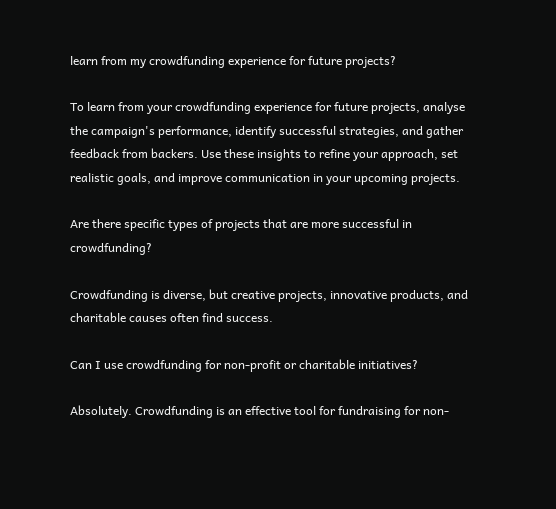learn from my crowdfunding experience for future projects?

To learn from your crowdfunding experience for future projects, analyse the campaign's performance, identify successful strategies, and gather feedback from backers. Use these insights to refine your approach, set realistic goals, and improve communication in your upcoming projects.

Are there specific types of projects that are more successful in crowdfunding?

Crowdfunding is diverse, but creative projects, innovative products, and charitable causes often find success.

Can I use crowdfunding for non-profit or charitable initiatives?

Absolutely. Crowdfunding is an effective tool for fundraising for non-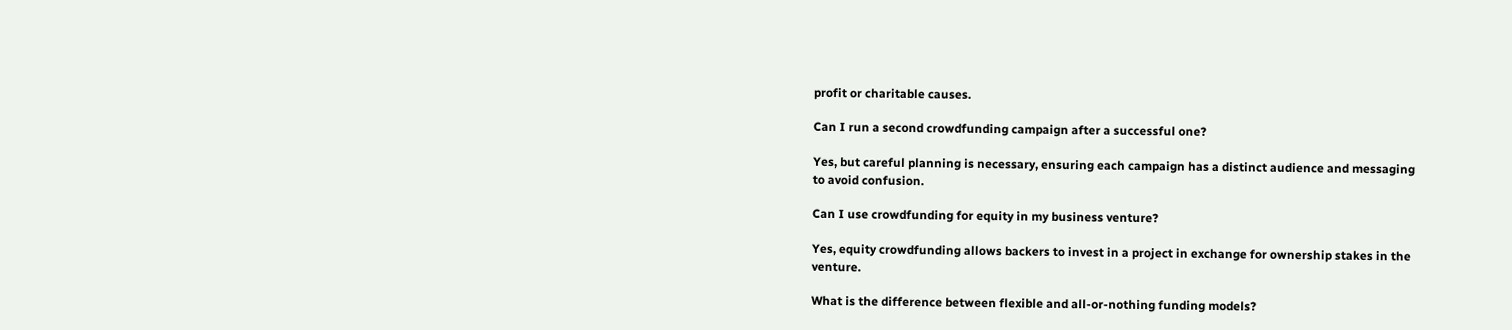profit or charitable causes.

Can I run a second crowdfunding campaign after a successful one?

Yes, but careful planning is necessary, ensuring each campaign has a distinct audience and messaging to avoid confusion.

Can I use crowdfunding for equity in my business venture?

Yes, equity crowdfunding allows backers to invest in a project in exchange for ownership stakes in the venture.

What is the difference between flexible and all-or-nothing funding models?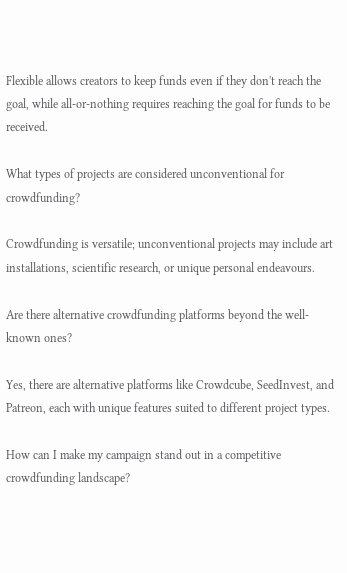Flexible allows creators to keep funds even if they don't reach the goal, while all-or-nothing requires reaching the goal for funds to be received.

What types of projects are considered unconventional for crowdfunding?

Crowdfunding is versatile; unconventional projects may include art installations, scientific research, or unique personal endeavours.

Are there alternative crowdfunding platforms beyond the well-known ones?

Yes, there are alternative platforms like Crowdcube, SeedInvest, and Patreon, each with unique features suited to different project types.

How can I make my campaign stand out in a competitive crowdfunding landscape?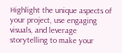Highlight the unique aspects of your project, use engaging visuals, and leverage storytelling to make your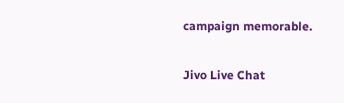campaign memorable.

Jivo Live Chat